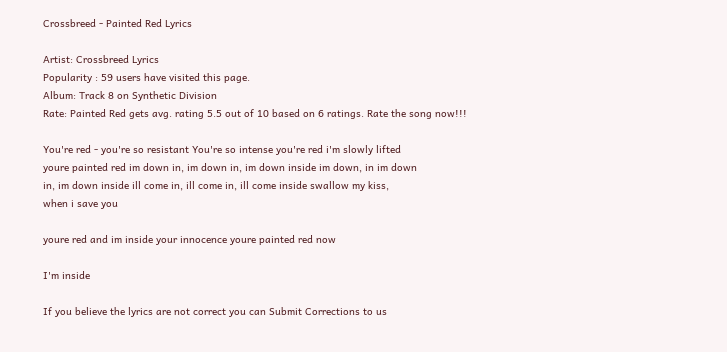Crossbreed - Painted Red Lyrics

Artist: Crossbreed Lyrics
Popularity : 59 users have visited this page.
Album: Track 8 on Synthetic Division
Rate: Painted Red gets avg. rating 5.5 out of 10 based on 6 ratings. Rate the song now!!!

You're red - you're so resistant You're so intense you're red i'm slowly lifted
youre painted red im down in, im down in, im down inside im down, in im down
in, im down inside ill come in, ill come in, ill come inside swallow my kiss,
when i save you

youre red and im inside your innocence youre painted red now

I'm inside

If you believe the lyrics are not correct you can Submit Corrections to us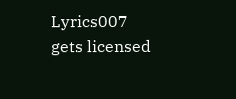Lyrics007 gets licensed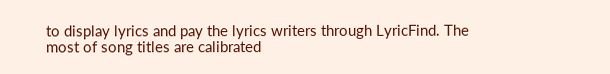to display lyrics and pay the lyrics writers through LyricFind. The most of song titles are calibrated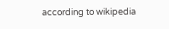according to wikipedia